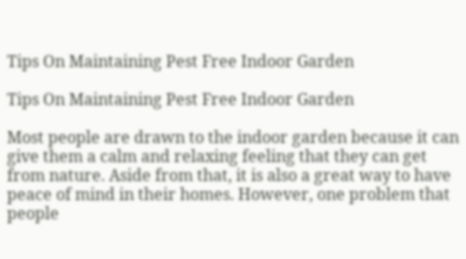Tips On Maintaining Pest Free Indoor Garden

Tips On Maintaining Pest Free Indoor Garden

Most people are drawn to the indoor garden because it can give them a calm and relaxing feeling that they can get from nature. Aside from that, it is also a great way to have peace of mind in their homes. However, one problem that people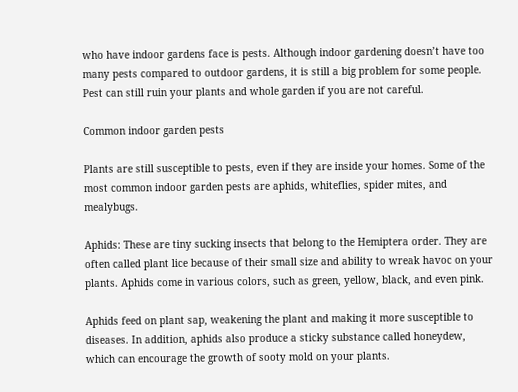who have indoor gardens face is pests. Although indoor gardening doesn’t have too many pests compared to outdoor gardens, it is still a big problem for some people. Pest can still ruin your plants and whole garden if you are not careful.

Common indoor garden pests

Plants are still susceptible to pests, even if they are inside your homes. Some of the most common indoor garden pests are aphids, whiteflies, spider mites, and mealybugs.

Aphids: These are tiny sucking insects that belong to the Hemiptera order. They are often called plant lice because of their small size and ability to wreak havoc on your plants. Aphids come in various colors, such as green, yellow, black, and even pink.

Aphids feed on plant sap, weakening the plant and making it more susceptible to diseases. In addition, aphids also produce a sticky substance called honeydew, which can encourage the growth of sooty mold on your plants.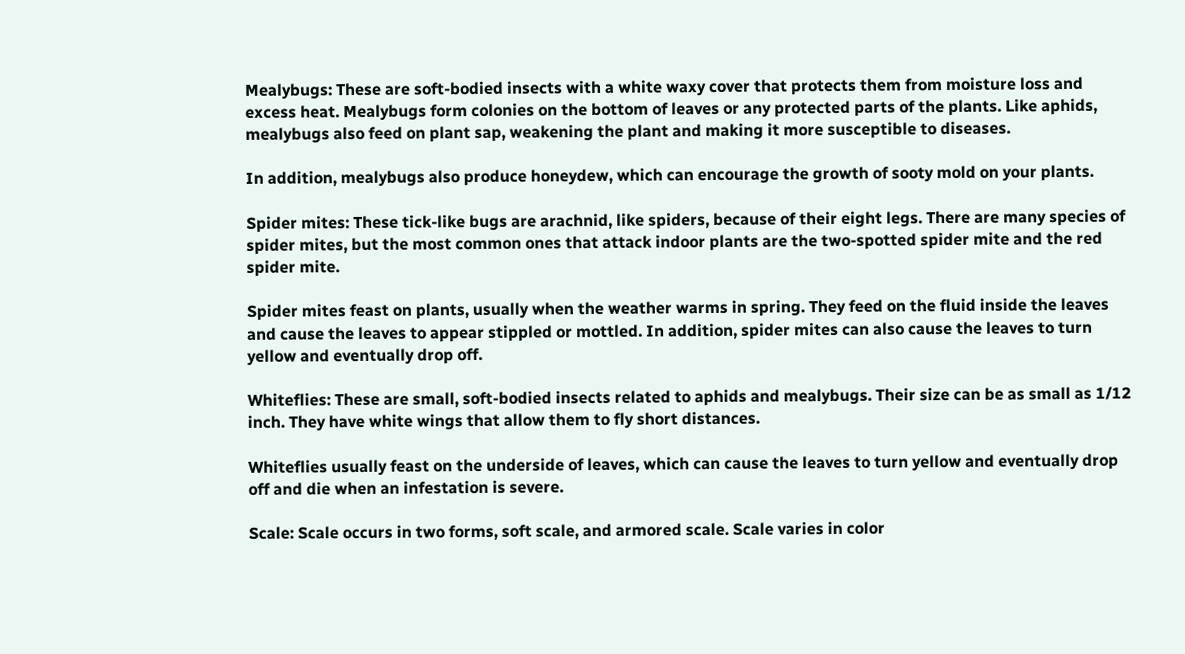Mealybugs: These are soft-bodied insects with a white waxy cover that protects them from moisture loss and excess heat. Mealybugs form colonies on the bottom of leaves or any protected parts of the plants. Like aphids, mealybugs also feed on plant sap, weakening the plant and making it more susceptible to diseases.

In addition, mealybugs also produce honeydew, which can encourage the growth of sooty mold on your plants.

Spider mites: These tick-like bugs are arachnid, like spiders, because of their eight legs. There are many species of spider mites, but the most common ones that attack indoor plants are the two-spotted spider mite and the red spider mite.

Spider mites feast on plants, usually when the weather warms in spring. They feed on the fluid inside the leaves and cause the leaves to appear stippled or mottled. In addition, spider mites can also cause the leaves to turn yellow and eventually drop off.

Whiteflies: These are small, soft-bodied insects related to aphids and mealybugs. Their size can be as small as 1/12 inch. They have white wings that allow them to fly short distances.

Whiteflies usually feast on the underside of leaves, which can cause the leaves to turn yellow and eventually drop off and die when an infestation is severe.

Scale: Scale occurs in two forms, soft scale, and armored scale. Scale varies in color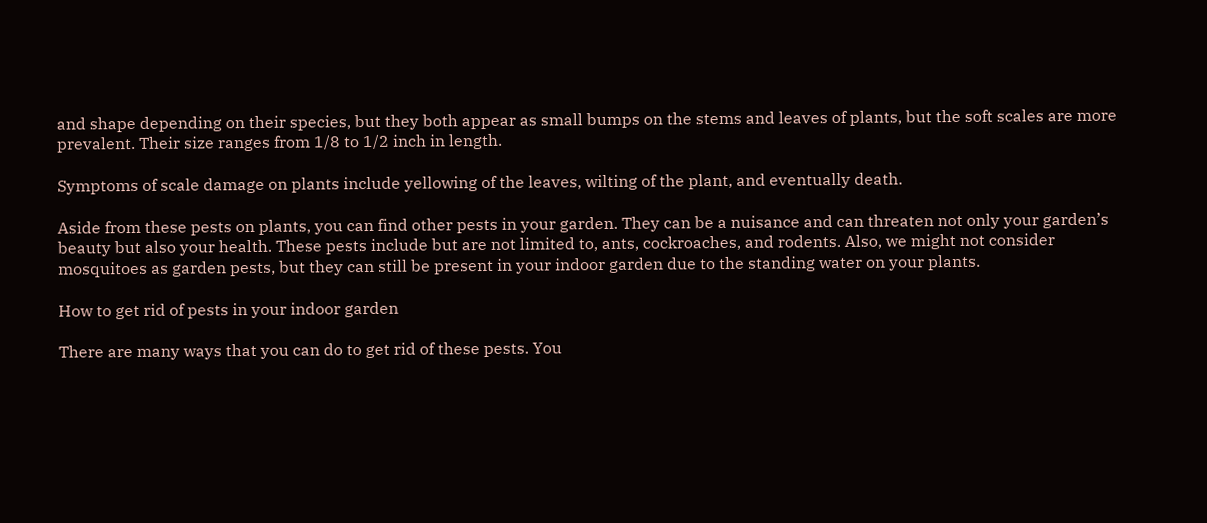and shape depending on their species, but they both appear as small bumps on the stems and leaves of plants, but the soft scales are more prevalent. Their size ranges from 1/8 to 1/2 inch in length.

Symptoms of scale damage on plants include yellowing of the leaves, wilting of the plant, and eventually death.

Aside from these pests on plants, you can find other pests in your garden. They can be a nuisance and can threaten not only your garden’s beauty but also your health. These pests include but are not limited to, ants, cockroaches, and rodents. Also, we might not consider mosquitoes as garden pests, but they can still be present in your indoor garden due to the standing water on your plants.

How to get rid of pests in your indoor garden

There are many ways that you can do to get rid of these pests. You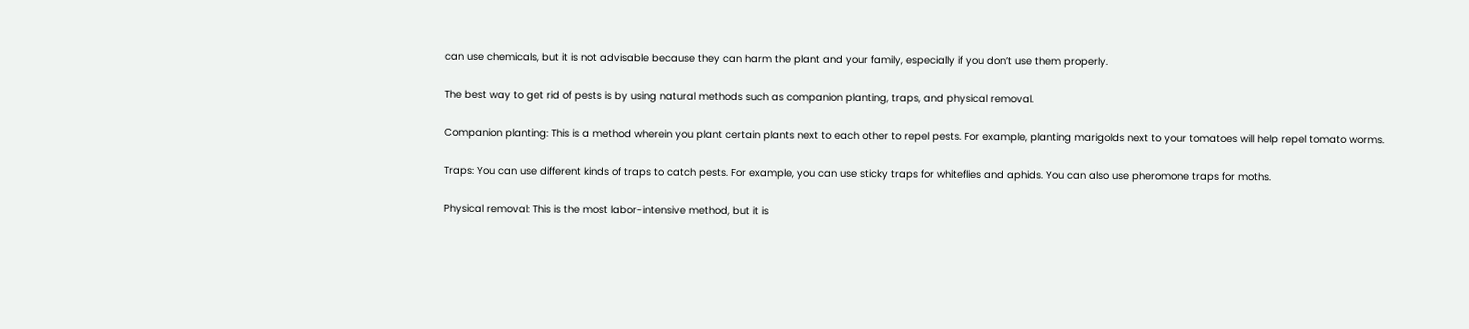can use chemicals, but it is not advisable because they can harm the plant and your family, especially if you don’t use them properly.

The best way to get rid of pests is by using natural methods such as companion planting, traps, and physical removal.

Companion planting: This is a method wherein you plant certain plants next to each other to repel pests. For example, planting marigolds next to your tomatoes will help repel tomato worms.

Traps: You can use different kinds of traps to catch pests. For example, you can use sticky traps for whiteflies and aphids. You can also use pheromone traps for moths.

Physical removal: This is the most labor-intensive method, but it is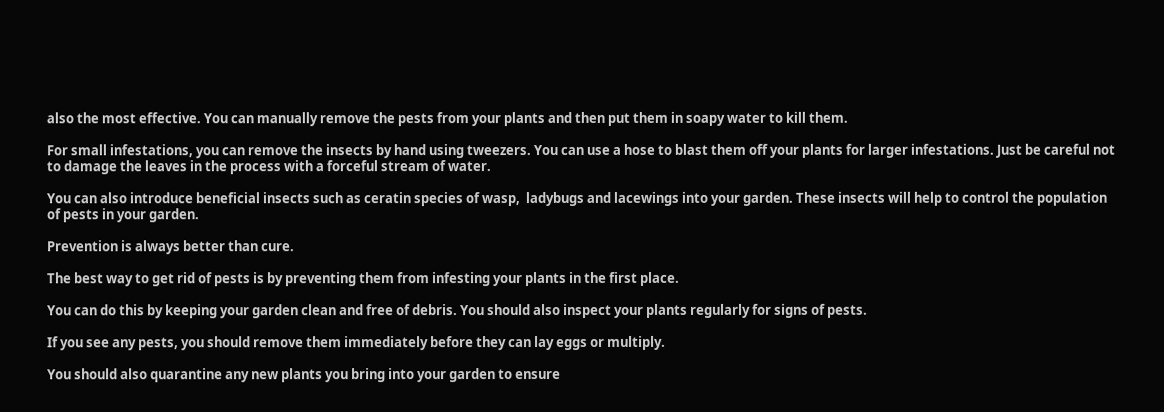also the most effective. You can manually remove the pests from your plants and then put them in soapy water to kill them.

For small infestations, you can remove the insects by hand using tweezers. You can use a hose to blast them off your plants for larger infestations. Just be careful not to damage the leaves in the process with a forceful stream of water.

You can also introduce beneficial insects such as ceratin species of wasp,  ladybugs and lacewings into your garden. These insects will help to control the population of pests in your garden.

Prevention is always better than cure.

The best way to get rid of pests is by preventing them from infesting your plants in the first place.

You can do this by keeping your garden clean and free of debris. You should also inspect your plants regularly for signs of pests.

If you see any pests, you should remove them immediately before they can lay eggs or multiply.

You should also quarantine any new plants you bring into your garden to ensure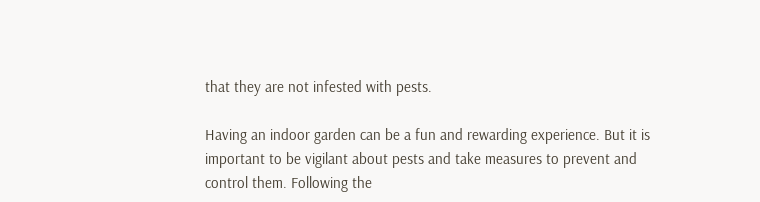that they are not infested with pests.

Having an indoor garden can be a fun and rewarding experience. But it is important to be vigilant about pests and take measures to prevent and control them. Following the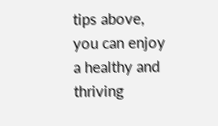tips above, you can enjoy a healthy and thriving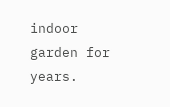indoor garden for years.